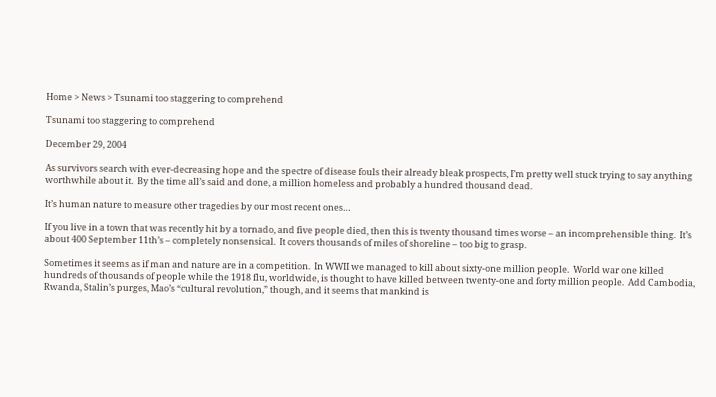Home > News > Tsunami too staggering to comprehend

Tsunami too staggering to comprehend

December 29, 2004

As survivors search with ever-decreasing hope and the spectre of disease fouls their already bleak prospects, I’m pretty well stuck trying to say anything worthwhile about it.  By the time all’s said and done, a million homeless and probably a hundred thousand dead.

It’s human nature to measure other tragedies by our most recent ones…

If you live in a town that was recently hit by a tornado, and five people died, then this is twenty thousand times worse – an incomprehensible thing.  It’s about 400 September 11th’s – completely nonsensical.  It covers thousands of miles of shoreline – too big to grasp.

Sometimes it seems as if man and nature are in a competition.  In WWII we managed to kill about sixty-one million people.  World war one killed hundreds of thousands of people while the 1918 flu, worldwide, is thought to have killed between twenty-one and forty million people.  Add Cambodia, Rwanda, Stalin’s purges, Mao’s “cultural revolution,” though, and it seems that mankind is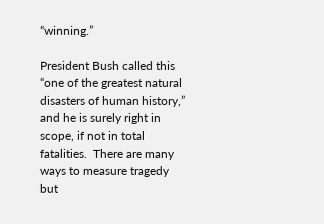“winning.”

President Bush called this “one of the greatest natural disasters of human history,” and he is surely right in scope, if not in total fatalities.  There are many ways to measure tragedy but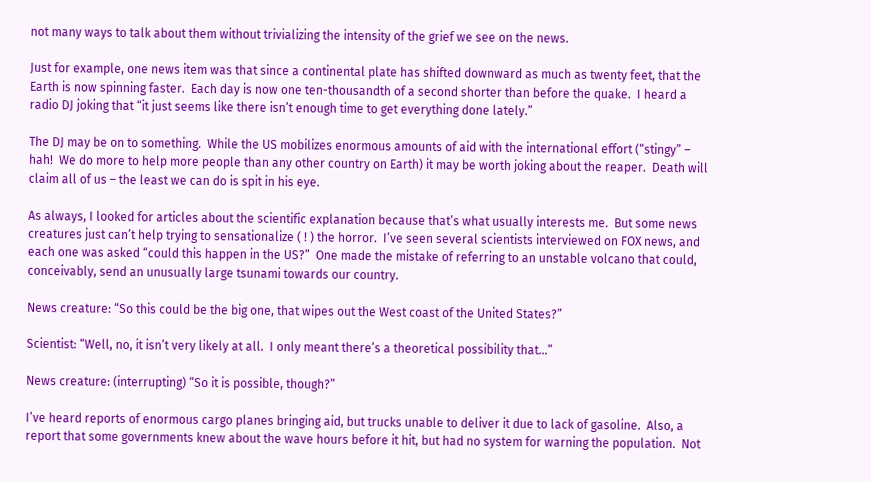not many ways to talk about them without trivializing the intensity of the grief we see on the news.

Just for example, one news item was that since a continental plate has shifted downward as much as twenty feet, that the Earth is now spinning faster.  Each day is now one ten-thousandth of a second shorter than before the quake.  I heard a radio DJ joking that “it just seems like there isn’t enough time to get everything done lately.”

The DJ may be on to something.  While the US mobilizes enormous amounts of aid with the international effort (“stingy” – hah!  We do more to help more people than any other country on Earth) it may be worth joking about the reaper.  Death will claim all of us – the least we can do is spit in his eye.

As always, I looked for articles about the scientific explanation because that’s what usually interests me.  But some news creatures just can’t help trying to sensationalize ( ! ) the horror.  I’ve seen several scientists interviewed on FOX news, and each one was asked “could this happen in the US?”  One made the mistake of referring to an unstable volcano that could, conceivably, send an unusually large tsunami towards our country.

News creature: “So this could be the big one, that wipes out the West coast of the United States?”

Scientist: “Well, no, it isn’t very likely at all.  I only meant there’s a theoretical possibility that…”

News creature: (interrupting) “So it is possible, though?”

I’ve heard reports of enormous cargo planes bringing aid, but trucks unable to deliver it due to lack of gasoline.  Also, a report that some governments knew about the wave hours before it hit, but had no system for warning the population.  Not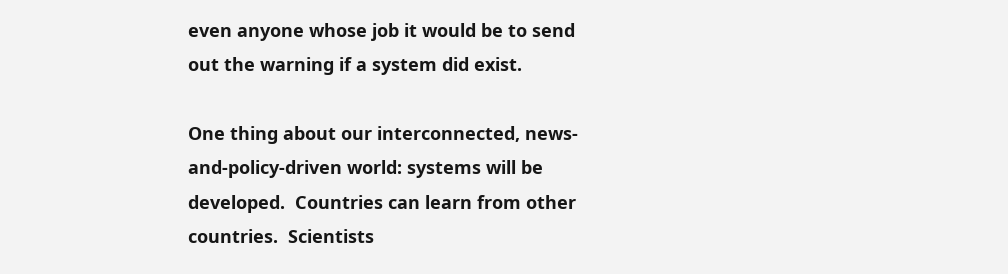even anyone whose job it would be to send out the warning if a system did exist.

One thing about our interconnected, news-and-policy-driven world: systems will be developed.  Countries can learn from other countries.  Scientists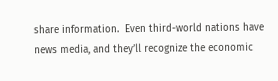share information.  Even third-world nations have news media, and they’ll recognize the economic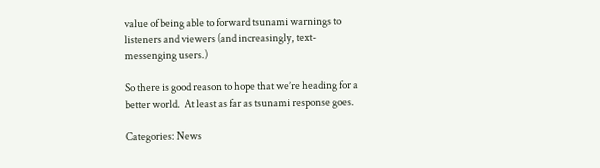value of being able to forward tsunami warnings to listeners and viewers (and increasingly, text-messenging users.)

So there is good reason to hope that we’re heading for a better world.  At least as far as tsunami response goes.

Categories: News